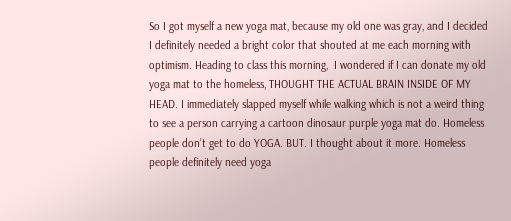So I got myself a new yoga mat, because my old one was gray, and I decided I definitely needed a bright color that shouted at me each morning with optimism. Heading to class this morning,  I wondered if I can donate my old yoga mat to the homeless, THOUGHT THE ACTUAL BRAIN INSIDE OF MY HEAD. I immediately slapped myself while walking which is not a weird thing to see a person carrying a cartoon dinosaur purple yoga mat do. Homeless people don’t get to do YOGA. BUT. I thought about it more. Homeless people definitely need yoga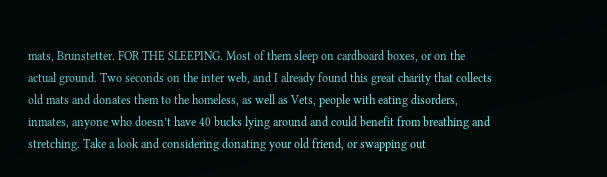mats, Brunstetter. FOR THE SLEEPING. Most of them sleep on cardboard boxes, or on the actual ground. Two seconds on the inter web, and I already found this great charity that collects old mats and donates them to the homeless, as well as Vets, people with eating disorders, inmates, anyone who doesn’t have 40 bucks lying around and could benefit from breathing and stretching. Take a look and considering donating your old friend, or swapping out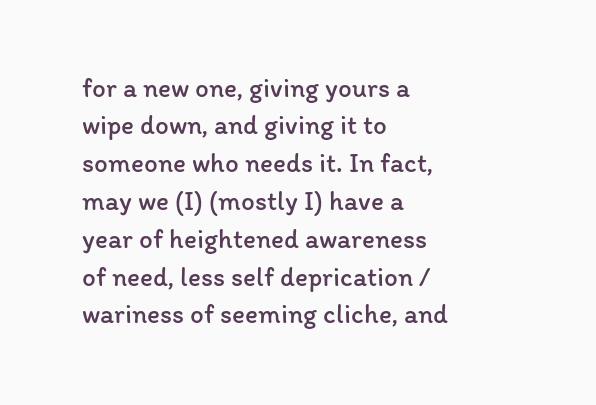for a new one, giving yours a wipe down, and giving it to someone who needs it. In fact, may we (I) (mostly I) have a year of heightened awareness of need, less self deprication / wariness of seeming cliche, and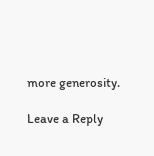more generosity.

Leave a Reply